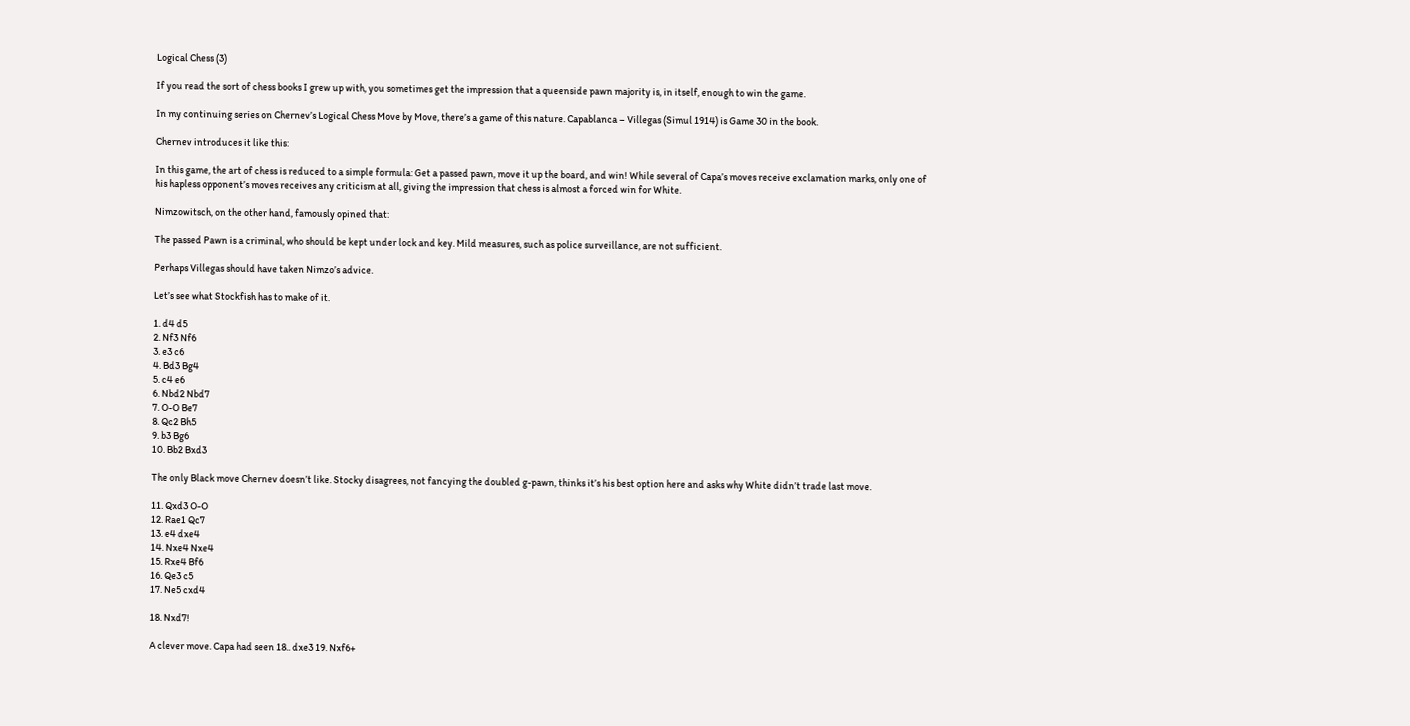Logical Chess (3)

If you read the sort of chess books I grew up with, you sometimes get the impression that a queenside pawn majority is, in itself, enough to win the game.

In my continuing series on Chernev’s Logical Chess Move by Move, there’s a game of this nature. Capablanca – Villegas (Simul 1914) is Game 30 in the book.

Chernev introduces it like this:

In this game, the art of chess is reduced to a simple formula: Get a passed pawn, move it up the board, and win! While several of Capa’s moves receive exclamation marks, only one of his hapless opponent’s moves receives any criticism at all, giving the impression that chess is almost a forced win for White.

Nimzowitsch, on the other hand, famously opined that:

The passed Pawn is a criminal, who should be kept under lock and key. Mild measures, such as police surveillance, are not sufficient.

Perhaps Villegas should have taken Nimzo’s advice.

Let’s see what Stockfish has to make of it.

1. d4 d5
2. Nf3 Nf6
3. e3 c6
4. Bd3 Bg4
5. c4 e6
6. Nbd2 Nbd7
7. O-O Be7
8. Qc2 Bh5
9. b3 Bg6
10. Bb2 Bxd3

The only Black move Chernev doesn’t like. Stocky disagrees, not fancying the doubled g-pawn, thinks it’s his best option here and asks why White didn’t trade last move.

11. Qxd3 O-O
12. Rae1 Qc7
13. e4 dxe4
14. Nxe4 Nxe4
15. Rxe4 Bf6
16. Qe3 c5
17. Ne5 cxd4

18. Nxd7!

A clever move. Capa had seen 18.. dxe3 19. Nxf6+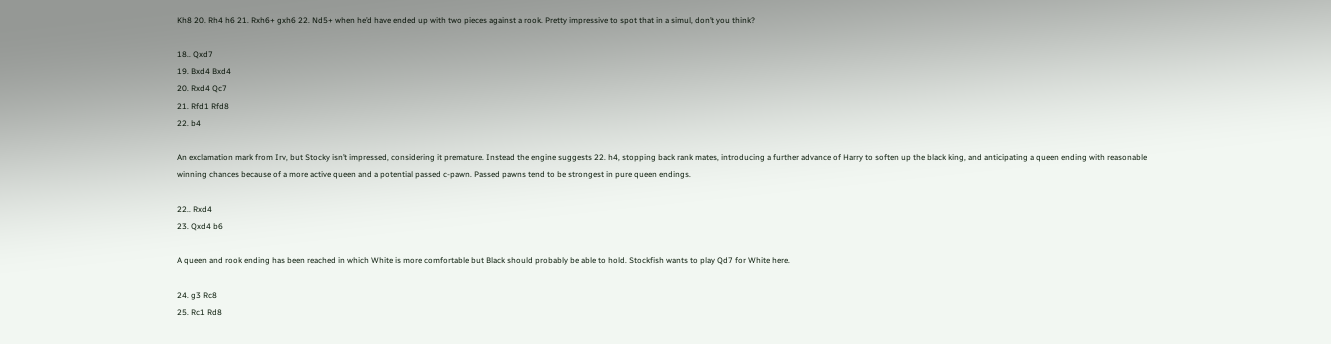Kh8 20. Rh4 h6 21. Rxh6+ gxh6 22. Nd5+ when he’d have ended up with two pieces against a rook. Pretty impressive to spot that in a simul, don’t you think?

18.. Qxd7
19. Bxd4 Bxd4
20. Rxd4 Qc7
21. Rfd1 Rfd8
22. b4

An exclamation mark from Irv, but Stocky isn’t impressed, considering it premature. Instead the engine suggests 22. h4, stopping back rank mates, introducing a further advance of Harry to soften up the black king, and anticipating a queen ending with reasonable winning chances because of a more active queen and a potential passed c-pawn. Passed pawns tend to be strongest in pure queen endings.

22.. Rxd4
23. Qxd4 b6

A queen and rook ending has been reached in which White is more comfortable but Black should probably be able to hold. Stockfish wants to play Qd7 for White here.

24. g3 Rc8
25. Rc1 Rd8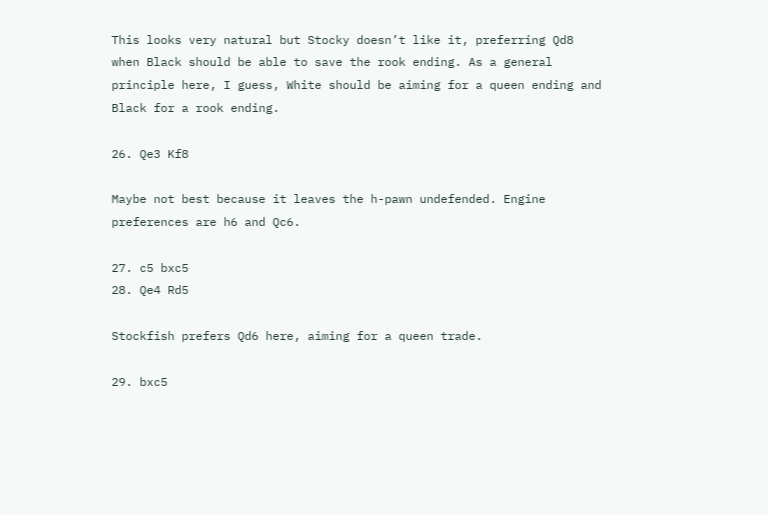This looks very natural but Stocky doesn’t like it, preferring Qd8 when Black should be able to save the rook ending. As a general principle here, I guess, White should be aiming for a queen ending and Black for a rook ending.

26. Qe3 Kf8

Maybe not best because it leaves the h-pawn undefended. Engine preferences are h6 and Qc6.

27. c5 bxc5
28. Qe4 Rd5

Stockfish prefers Qd6 here, aiming for a queen trade.

29. bxc5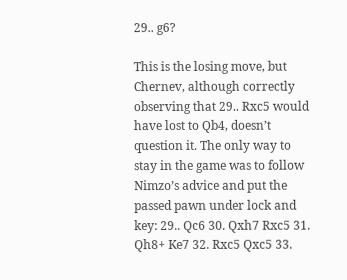29.. g6?

This is the losing move, but Chernev, although correctly observing that 29.. Rxc5 would have lost to Qb4, doesn’t question it. The only way to stay in the game was to follow Nimzo’s advice and put the passed pawn under lock and key: 29.. Qc6 30. Qxh7 Rxc5 31. Qh8+ Ke7 32. Rxc5 Qxc5 33.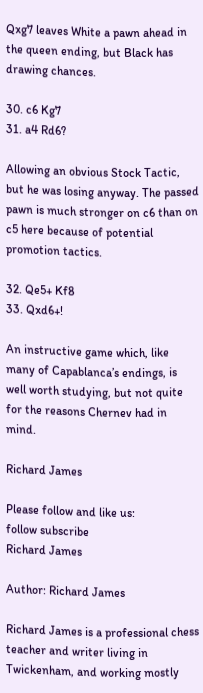Qxg7 leaves White a pawn ahead in the queen ending, but Black has drawing chances.

30. c6 Kg7
31. a4 Rd6?

Allowing an obvious Stock Tactic, but he was losing anyway. The passed pawn is much stronger on c6 than on c5 here because of potential promotion tactics.

32. Qe5+ Kf8
33. Qxd6+!

An instructive game which, like many of Capablanca’s endings, is well worth studying, but not quite for the reasons Chernev had in mind.

Richard James

Please follow and like us:
follow subscribe
Richard James

Author: Richard James

Richard James is a professional chess teacher and writer living in Twickenham, and working mostly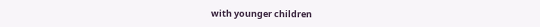with younger children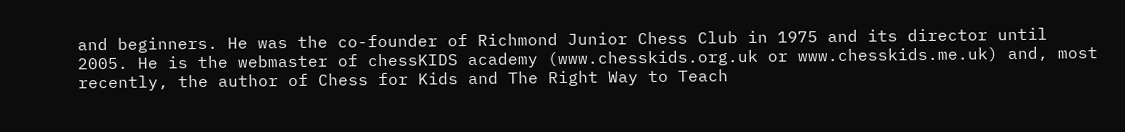and beginners. He was the co-founder of Richmond Junior Chess Club in 1975 and its director until 2005. He is the webmaster of chessKIDS academy (www.chesskids.org.uk or www.chesskids.me.uk) and, most recently, the author of Chess for Kids and The Right Way to Teach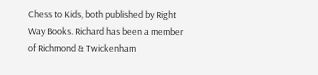Chess to Kids, both published by Right Way Books. Richard has been a member of Richmond & Twickenham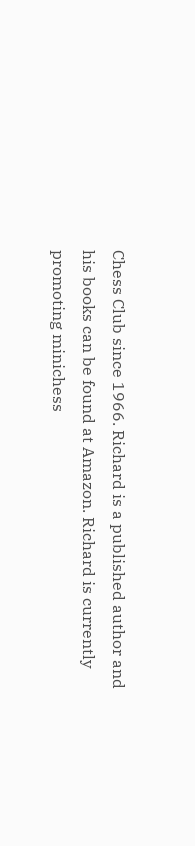Chess Club since 1966. Richard is a published author and his books can be found at Amazon. Richard is currently promoting minichess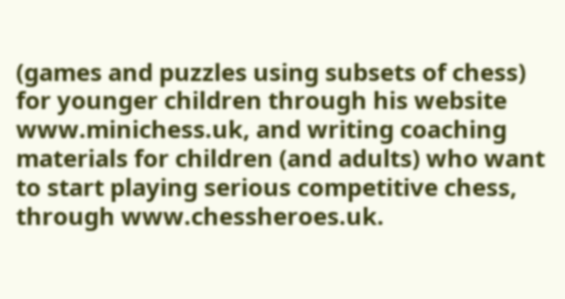(games and puzzles using subsets of chess) for younger children through his website www.minichess.uk, and writing coaching materials for children (and adults) who want to start playing serious competitive chess, through www.chessheroes.uk.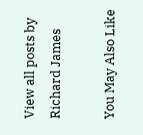View all posts by Richard James

You May Also Like